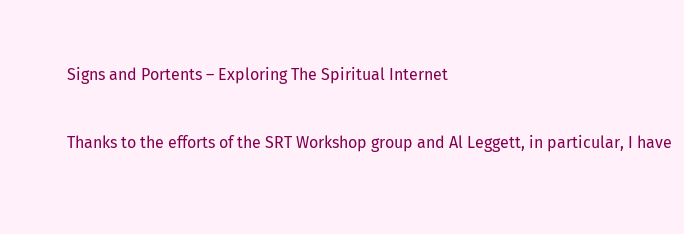Signs and Portents – Exploring The Spiritual Internet

Thanks to the efforts of the SRT Workshop group and Al Leggett, in particular, I have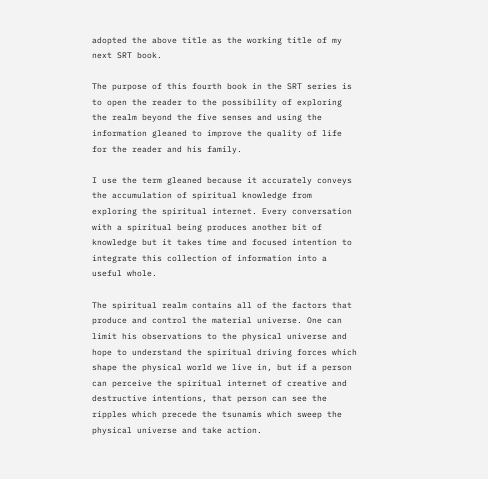adopted the above title as the working title of my next SRT book.

The purpose of this fourth book in the SRT series is to open the reader to the possibility of exploring the realm beyond the five senses and using the information gleaned to improve the quality of life for the reader and his family.

I use the term gleaned because it accurately conveys the accumulation of spiritual knowledge from exploring the spiritual internet. Every conversation with a spiritual being produces another bit of knowledge but it takes time and focused intention to integrate this collection of information into a useful whole.

The spiritual realm contains all of the factors that produce and control the material universe. One can limit his observations to the physical universe and hope to understand the spiritual driving forces which shape the physical world we live in, but if a person can perceive the spiritual internet of creative and destructive intentions, that person can see the ripples which precede the tsunamis which sweep the physical universe and take action.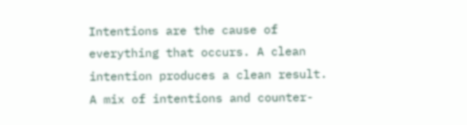Intentions are the cause of everything that occurs. A clean intention produces a clean result. A mix of intentions and counter-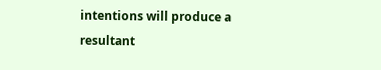intentions will produce a resultant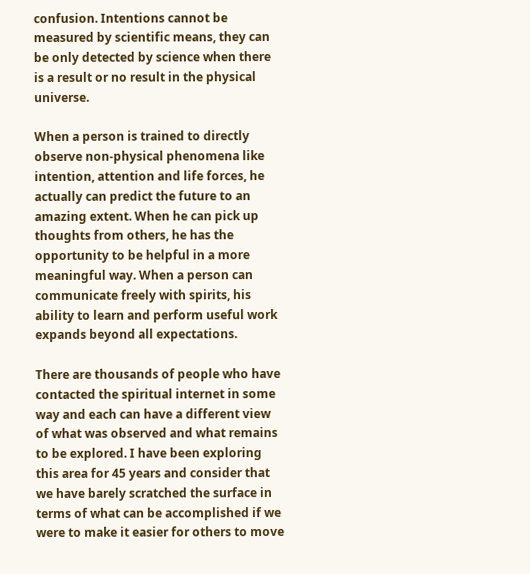confusion. Intentions cannot be measured by scientific means, they can be only detected by science when there is a result or no result in the physical universe.

When a person is trained to directly observe non-physical phenomena like intention, attention and life forces, he actually can predict the future to an amazing extent. When he can pick up thoughts from others, he has the opportunity to be helpful in a more meaningful way. When a person can communicate freely with spirits, his ability to learn and perform useful work expands beyond all expectations.

There are thousands of people who have contacted the spiritual internet in some way and each can have a different view of what was observed and what remains to be explored. I have been exploring this area for 45 years and consider that we have barely scratched the surface in terms of what can be accomplished if we were to make it easier for others to move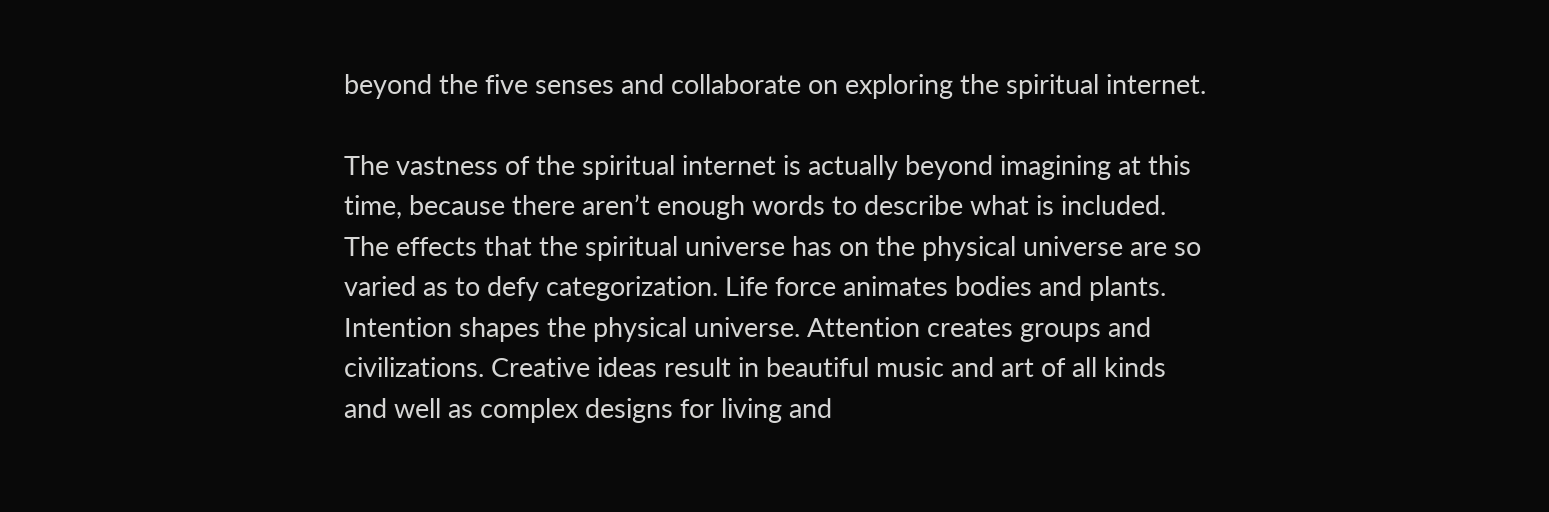beyond the five senses and collaborate on exploring the spiritual internet.

The vastness of the spiritual internet is actually beyond imagining at this time, because there aren’t enough words to describe what is included. The effects that the spiritual universe has on the physical universe are so varied as to defy categorization. Life force animates bodies and plants. Intention shapes the physical universe. Attention creates groups and civilizations. Creative ideas result in beautiful music and art of all kinds and well as complex designs for living and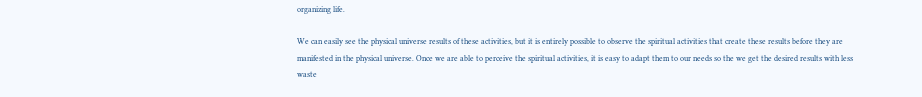organizing life.

We can easily see the physical universe results of these activities, but it is entirely possible to observe the spiritual activities that create these results before they are manifested in the physical universe. Once we are able to perceive the spiritual activities, it is easy to adapt them to our needs so the we get the desired results with less waste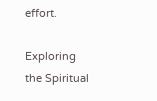effort.

Exploring the Spiritual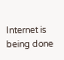Internet is being done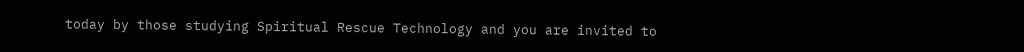today by those studying Spiritual Rescue Technology and you are invited to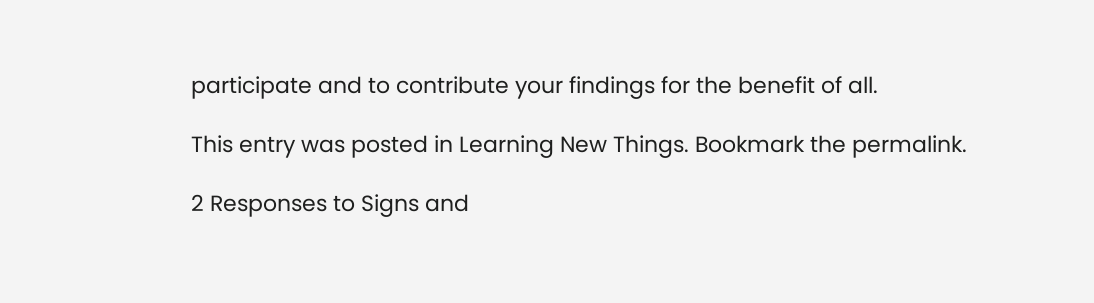participate and to contribute your findings for the benefit of all.

This entry was posted in Learning New Things. Bookmark the permalink.

2 Responses to Signs and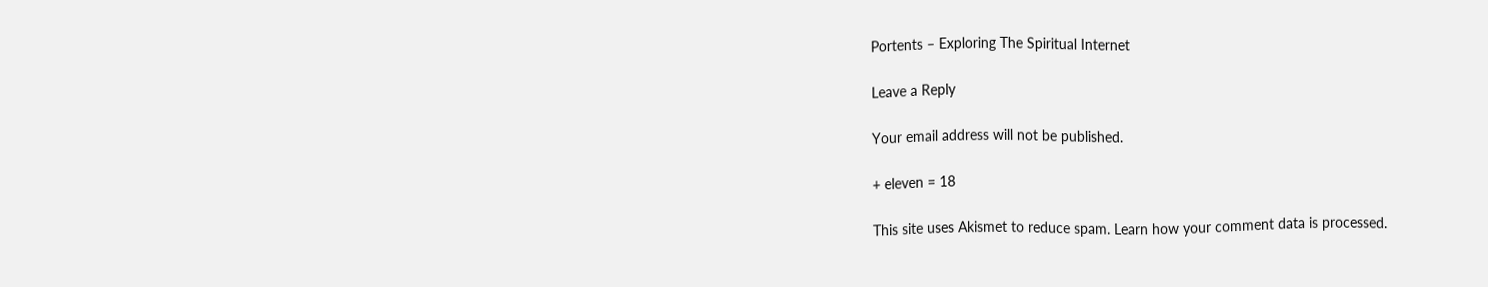Portents – Exploring The Spiritual Internet

Leave a Reply

Your email address will not be published.

+ eleven = 18

This site uses Akismet to reduce spam. Learn how your comment data is processed.